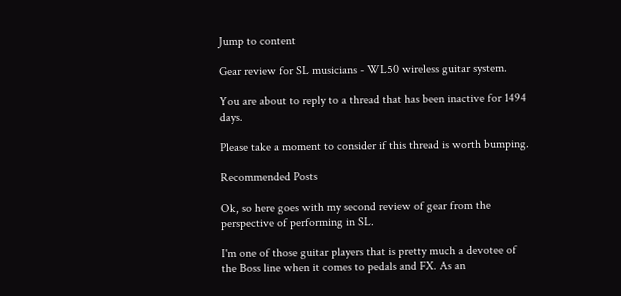Jump to content

Gear review for SL musicians - WL50 wireless guitar system.

You are about to reply to a thread that has been inactive for 1494 days.

Please take a moment to consider if this thread is worth bumping.

Recommended Posts

Ok, so here goes with my second review of gear from the perspective of performing in SL.

I'm one of those guitar players that is pretty much a devotee of the Boss line when it comes to pedals and FX. As an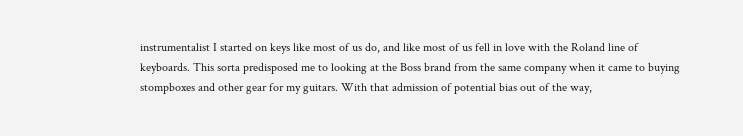instrumentalist I started on keys like most of us do, and like most of us fell in love with the Roland line of keyboards. This sorta predisposed me to looking at the Boss brand from the same company when it came to buying stompboxes and other gear for my guitars. With that admission of potential bias out of the way,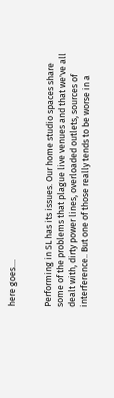here goes....


Performing in SL has its issues. Our home studio spaces share some of the problems that plague live venues and that we've all dealt with, dirty power lines, overloaded outlets, sources of interference.. But one of those really tends to be worse in a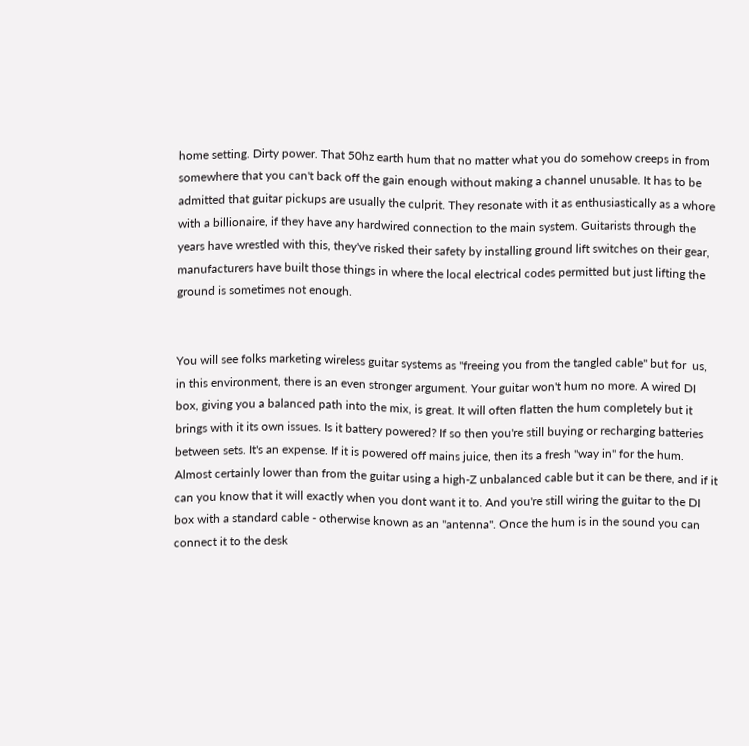home setting. Dirty power. That 50hz earth hum that no matter what you do somehow creeps in from somewhere that you can't back off the gain enough without making a channel unusable. It has to be admitted that guitar pickups are usually the culprit. They resonate with it as enthusiastically as a whore with a billionaire, if they have any hardwired connection to the main system. Guitarists through the years have wrestled with this, they've risked their safety by installing ground lift switches on their gear, manufacturers have built those things in where the local electrical codes permitted but just lifting the ground is sometimes not enough.


You will see folks marketing wireless guitar systems as "freeing you from the tangled cable" but for  us, in this environment, there is an even stronger argument. Your guitar won't hum no more. A wired DI box, giving you a balanced path into the mix, is great. It will often flatten the hum completely but it brings with it its own issues. Is it battery powered? If so then you're still buying or recharging batteries between sets. It's an expense. If it is powered off mains juice, then its a fresh "way in" for the hum. Almost certainly lower than from the guitar using a high-Z unbalanced cable but it can be there, and if it can you know that it will exactly when you dont want it to. And you're still wiring the guitar to the DI box with a standard cable - otherwise known as an "antenna". Once the hum is in the sound you can connect it to the desk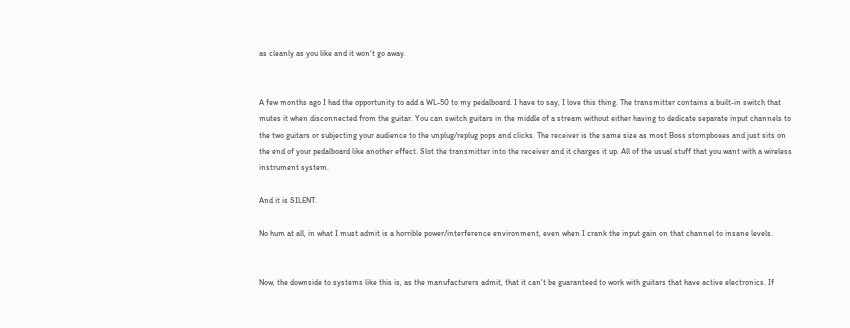as cleanly as you like and it won't go away.


A few months ago I had the opportunity to add a WL-50 to my pedalboard. I have to say, I love this thing. The transmitter contains a built-in switch that mutes it when disconnected from the guitar. You can switch guitars in the middle of a stream without either having to dedicate separate input channels to the two guitars or subjecting your audience to the unplug/replug pops and clicks. The receiver is the same size as most Boss stompboxes and just sits on the end of your pedalboard like another effect. Slot the transmitter into the receiver and it charges it up. All of the usual stuff that you want with a wireless instrument system.

And it is SILENT.

No hum at all, in what I must admit is a horrible power/interference environment, even when I crank the input gain on that channel to insane levels.


Now, the downside to systems like this is, as the manufacturers admit, that it can't be guaranteed to work with guitars that have active electronics. If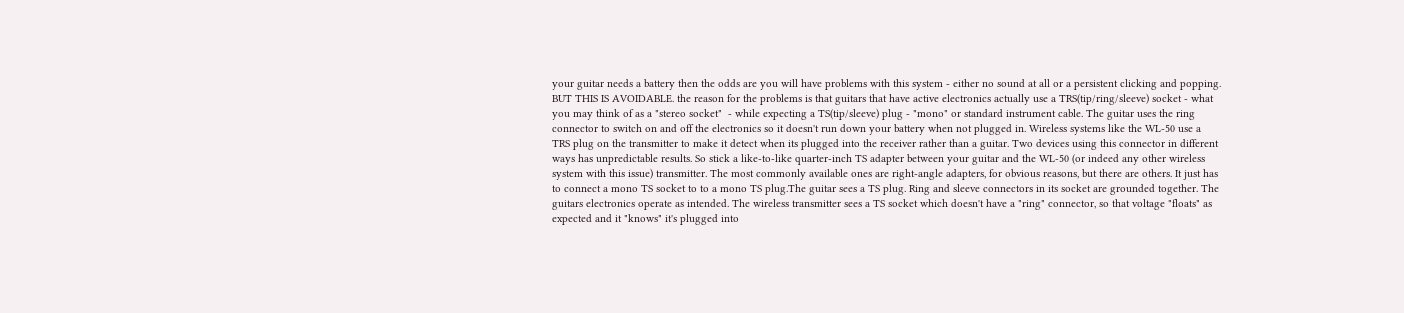your guitar needs a battery then the odds are you will have problems with this system - either no sound at all or a persistent clicking and popping. BUT THIS IS AVOIDABLE. the reason for the problems is that guitars that have active electronics actually use a TRS(tip/ring/sleeve) socket - what you may think of as a "stereo socket"  - while expecting a TS(tip/sleeve) plug - "mono" or standard instrument cable. The guitar uses the ring connector to switch on and off the electronics so it doesn't run down your battery when not plugged in. Wireless systems like the WL-50 use a TRS plug on the transmitter to make it detect when its plugged into the receiver rather than a guitar. Two devices using this connector in different ways has unpredictable results. So stick a like-to-like quarter-inch TS adapter between your guitar and the WL-50 (or indeed any other wireless system with this issue) transmitter. The most commonly available ones are right-angle adapters, for obvious reasons, but there are others. It just has to connect a mono TS socket to to a mono TS plug.The guitar sees a TS plug. Ring and sleeve connectors in its socket are grounded together. The guitars electronics operate as intended. The wireless transmitter sees a TS socket which doesn't have a "ring" connector, so that voltage "floats" as expected and it "knows" it's plugged into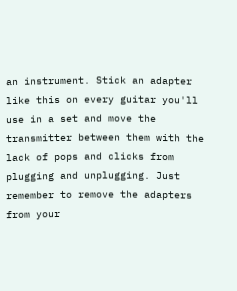an instrument. Stick an adapter like this on every guitar you'll use in a set and move the transmitter between them with the lack of pops and clicks from plugging and unplugging. Just remember to remove the adapters from your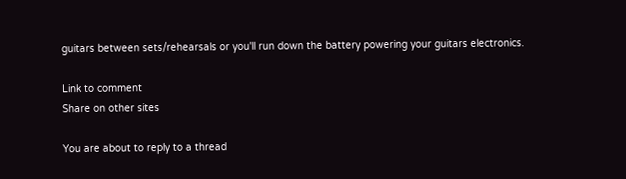guitars between sets/rehearsals or you'll run down the battery powering your guitars electronics.

Link to comment
Share on other sites

You are about to reply to a thread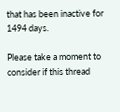that has been inactive for 1494 days.

Please take a moment to consider if this thread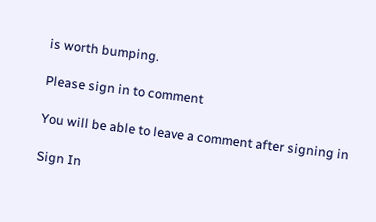is worth bumping.

Please sign in to comment

You will be able to leave a comment after signing in

Sign In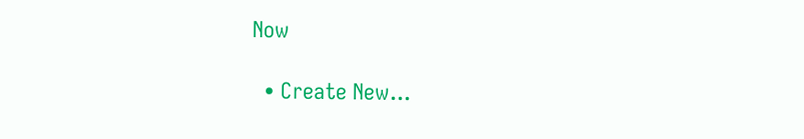Now

  • Create New...